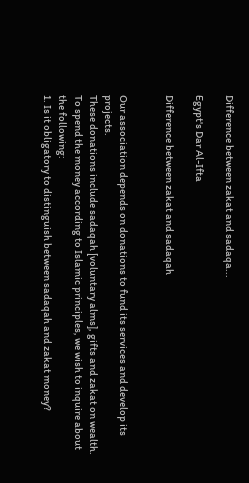Difference between zakat and sadaqa...

Egypt's Dar Al-Ifta

Difference between zakat and sadaqah


Our association depends on donations to fund its services and develop its projects.
These donations include sadaqah [voluntary alms], gifts and zakat on wealth. To spend the money according to Islamic principles, we wish to inquire about the following:
1. Is it obligatory to distinguish between sadaqah and zakat money?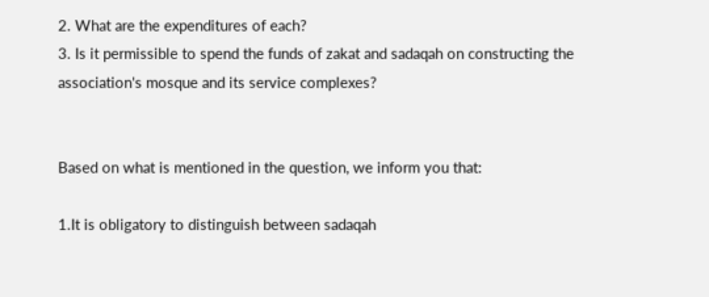2. What are the expenditures of each?
3. Is it permissible to spend the funds of zakat and sadaqah on constructing the association's mosque and its service complexes?


Based on what is mentioned in the question, we inform you that:

1.It is obligatory to distinguish between sadaqah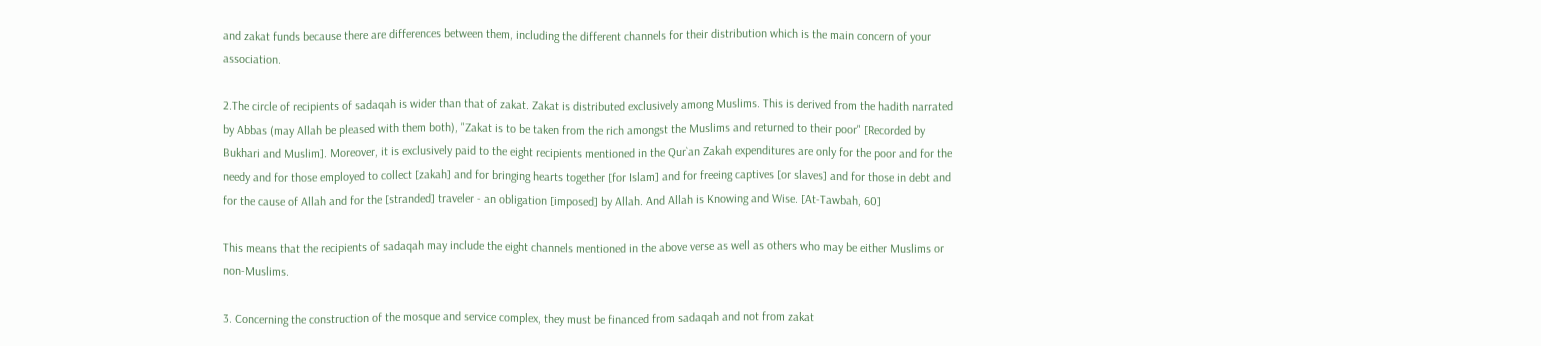and zakat funds because there are differences between them, including the different channels for their distribution which is the main concern of your association.

2.The circle of recipients of sadaqah is wider than that of zakat. Zakat is distributed exclusively among Muslims. This is derived from the hadith narrated by Abbas (may Allah be pleased with them both), "Zakat is to be taken from the rich amongst the Muslims and returned to their poor" [Recorded by Bukhari and Muslim]. Moreover, it is exclusively paid to the eight recipients mentioned in the Qur`an Zakah expenditures are only for the poor and for the needy and for those employed to collect [zakah] and for bringing hearts together [for Islam] and for freeing captives [or slaves] and for those in debt and for the cause of Allah and for the [stranded] traveler - an obligation [imposed] by Allah. And Allah is Knowing and Wise. [At-Tawbah, 60]

This means that the recipients of sadaqah may include the eight channels mentioned in the above verse as well as others who may be either Muslims or non-Muslims.

3. Concerning the construction of the mosque and service complex, they must be financed from sadaqah and not from zakat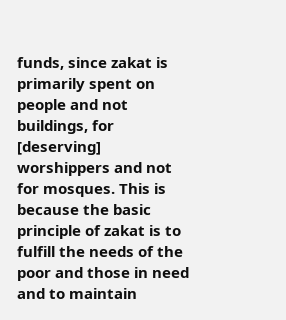funds, since zakat is primarily spent on people and not buildings, for [deserving] worshippers and not for mosques. This is because the basic principle of zakat is to fulfill the needs of the poor and those in need and to maintain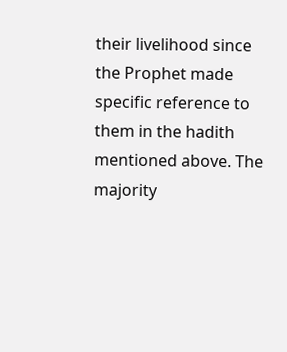their livelihood since the Prophet made specific reference to them in the hadith mentioned above. The majority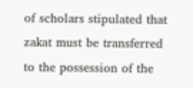of scholars stipulated that zakat must be transferred to the possession of the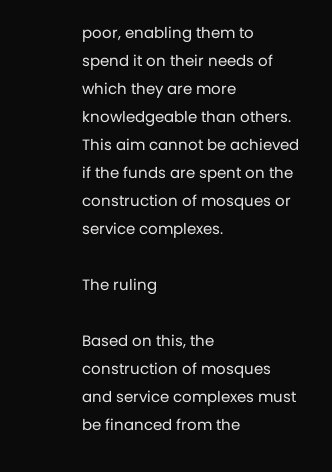poor, enabling them to spend it on their needs of which they are more knowledgeable than others. This aim cannot be achieved if the funds are spent on the construction of mosques or service complexes.

The ruling

Based on this, the construction of mosques and service complexes must be financed from the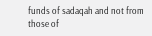funds of sadaqah and not from those of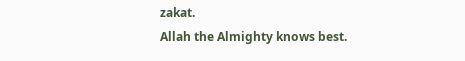zakat.
Allah the Almighty knows best.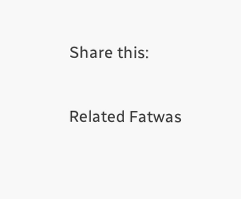Share this:

Related Fatwas